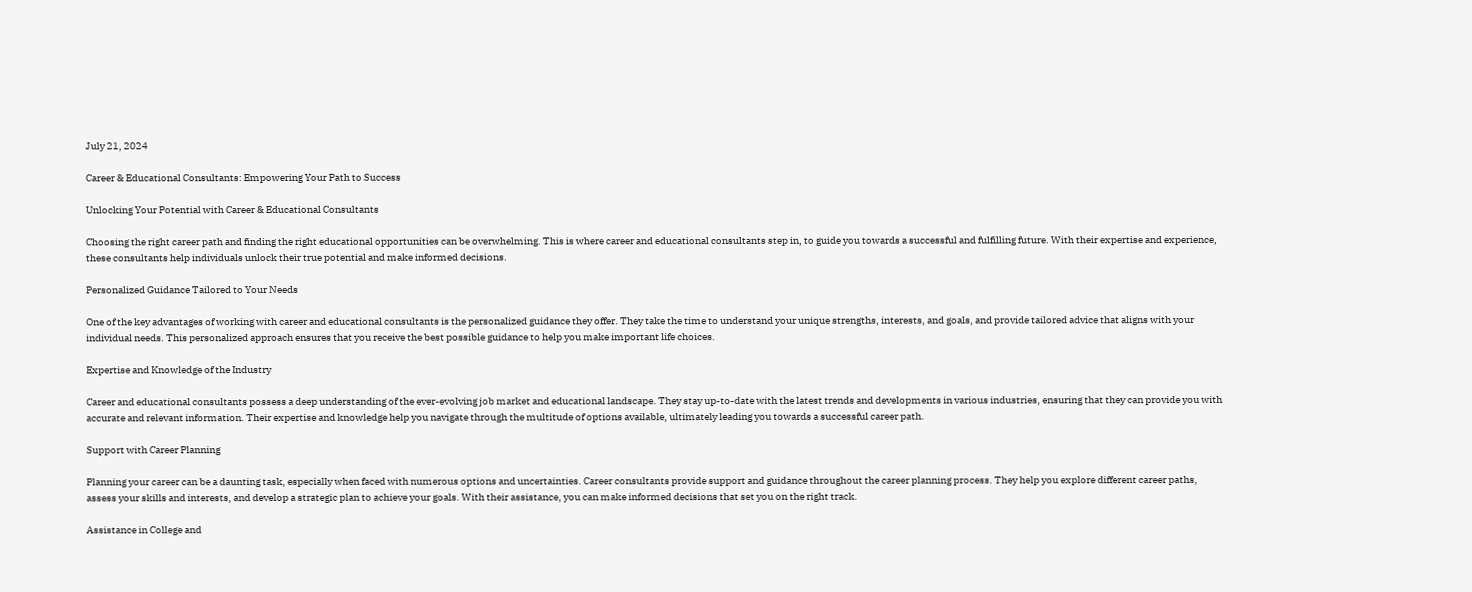July 21, 2024

Career & Educational Consultants: Empowering Your Path to Success

Unlocking Your Potential with Career & Educational Consultants

Choosing the right career path and finding the right educational opportunities can be overwhelming. This is where career and educational consultants step in, to guide you towards a successful and fulfilling future. With their expertise and experience, these consultants help individuals unlock their true potential and make informed decisions.

Personalized Guidance Tailored to Your Needs

One of the key advantages of working with career and educational consultants is the personalized guidance they offer. They take the time to understand your unique strengths, interests, and goals, and provide tailored advice that aligns with your individual needs. This personalized approach ensures that you receive the best possible guidance to help you make important life choices.

Expertise and Knowledge of the Industry

Career and educational consultants possess a deep understanding of the ever-evolving job market and educational landscape. They stay up-to-date with the latest trends and developments in various industries, ensuring that they can provide you with accurate and relevant information. Their expertise and knowledge help you navigate through the multitude of options available, ultimately leading you towards a successful career path.

Support with Career Planning

Planning your career can be a daunting task, especially when faced with numerous options and uncertainties. Career consultants provide support and guidance throughout the career planning process. They help you explore different career paths, assess your skills and interests, and develop a strategic plan to achieve your goals. With their assistance, you can make informed decisions that set you on the right track.

Assistance in College and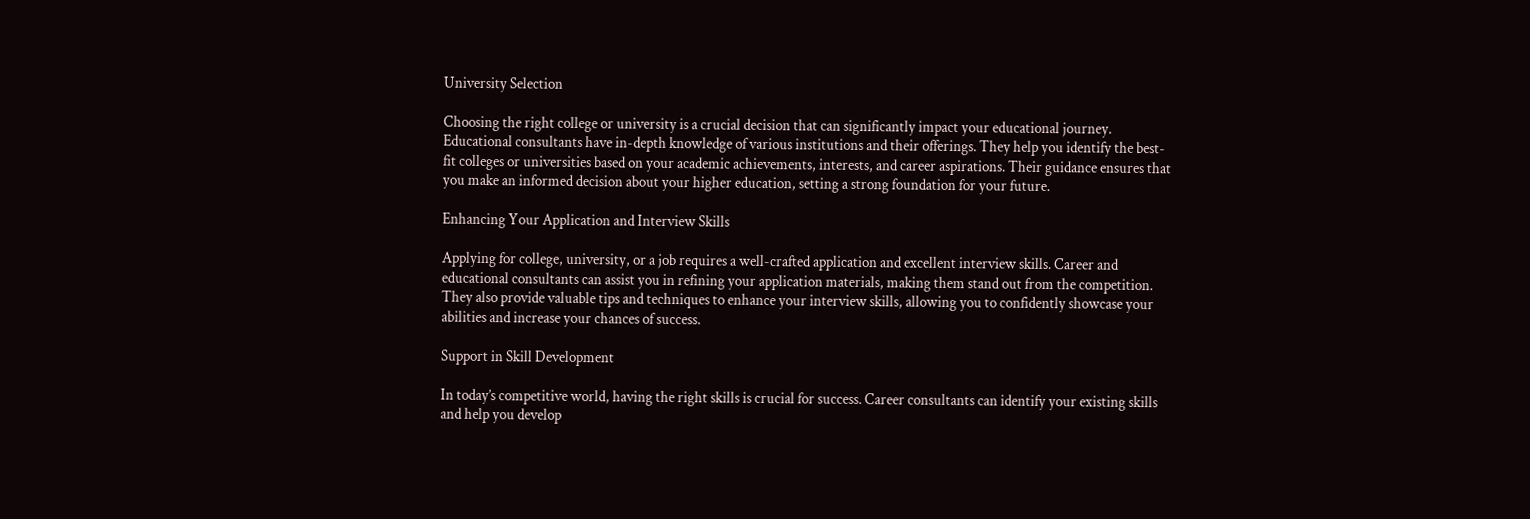University Selection

Choosing the right college or university is a crucial decision that can significantly impact your educational journey. Educational consultants have in-depth knowledge of various institutions and their offerings. They help you identify the best-fit colleges or universities based on your academic achievements, interests, and career aspirations. Their guidance ensures that you make an informed decision about your higher education, setting a strong foundation for your future.

Enhancing Your Application and Interview Skills

Applying for college, university, or a job requires a well-crafted application and excellent interview skills. Career and educational consultants can assist you in refining your application materials, making them stand out from the competition. They also provide valuable tips and techniques to enhance your interview skills, allowing you to confidently showcase your abilities and increase your chances of success.

Support in Skill Development

In today’s competitive world, having the right skills is crucial for success. Career consultants can identify your existing skills and help you develop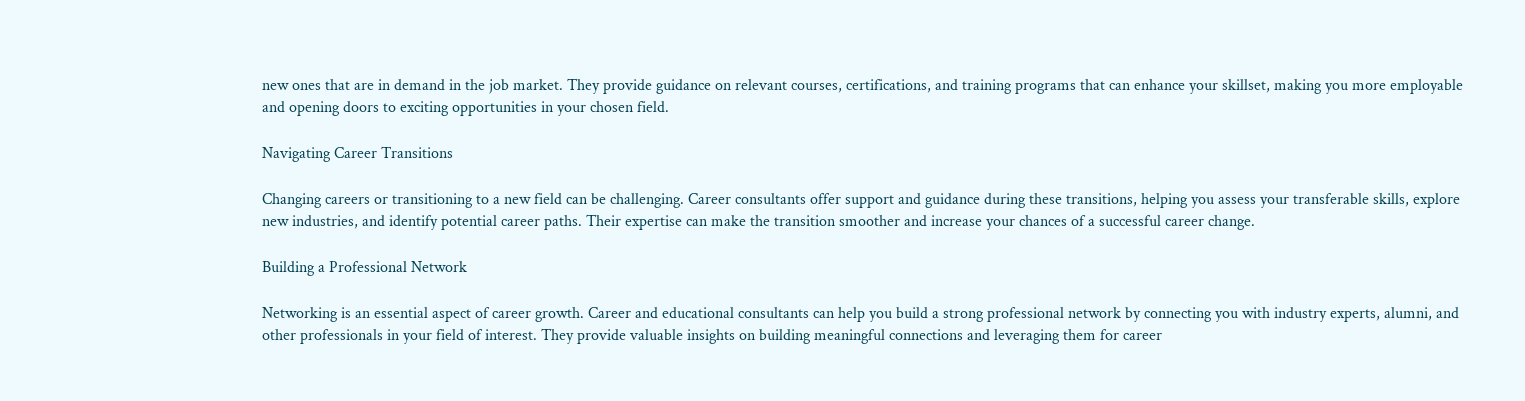new ones that are in demand in the job market. They provide guidance on relevant courses, certifications, and training programs that can enhance your skillset, making you more employable and opening doors to exciting opportunities in your chosen field.

Navigating Career Transitions

Changing careers or transitioning to a new field can be challenging. Career consultants offer support and guidance during these transitions, helping you assess your transferable skills, explore new industries, and identify potential career paths. Their expertise can make the transition smoother and increase your chances of a successful career change.

Building a Professional Network

Networking is an essential aspect of career growth. Career and educational consultants can help you build a strong professional network by connecting you with industry experts, alumni, and other professionals in your field of interest. They provide valuable insights on building meaningful connections and leveraging them for career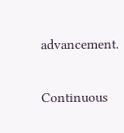advancement.

Continuous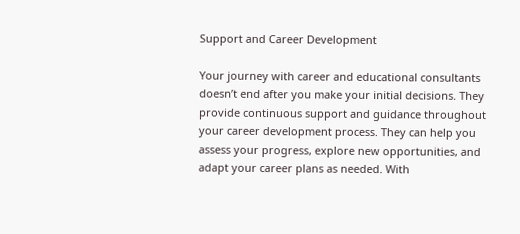Support and Career Development

Your journey with career and educational consultants doesn’t end after you make your initial decisions. They provide continuous support and guidance throughout your career development process. They can help you assess your progress, explore new opportunities, and adapt your career plans as needed. With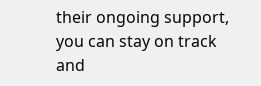their ongoing support, you can stay on track and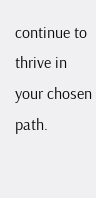continue to thrive in your chosen path.